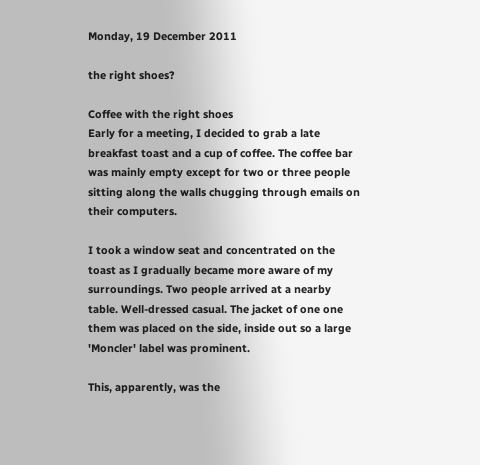Monday, 19 December 2011

the right shoes?

Coffee with the right shoes
Early for a meeting, I decided to grab a late breakfast toast and a cup of coffee. The coffee bar was mainly empty except for two or three people sitting along the walls chugging through emails on their computers.

I took a window seat and concentrated on the toast as I gradually became more aware of my surroundings. Two people arrived at a nearby table. Well-dressed casual. The jacket of one one them was placed on the side, inside out so a large 'Moncler' label was prominent.

This, apparently, was the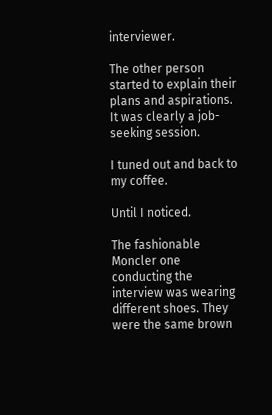interviewer.

The other person started to explain their plans and aspirations. It was clearly a job-seeking session.

I tuned out and back to my coffee.

Until I noticed.

The fashionable Moncler one conducting the interview was wearing different shoes. They were the same brown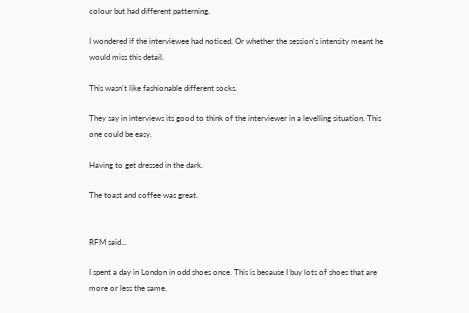colour but had different patterning.

I wondered if the interviewee had noticed. Or whether the session's intensity meant he would miss this detail.

This wasn't like fashionable different socks.

They say in interviews its good to think of the interviewer in a levelling situation. This one could be easy.

Having to get dressed in the dark.

The toast and coffee was great.


RFM said...

I spent a day in London in odd shoes once. This is because I buy lots of shoes that are more or less the same.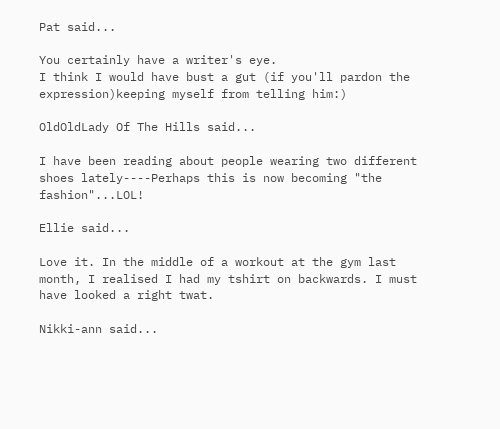Pat said...

You certainly have a writer's eye.
I think I would have bust a gut (if you'll pardon the expression)keeping myself from telling him:)

OldOldLady Of The Hills said...

I have been reading about people wearing two different shoes lately----Perhaps this is now becoming "the fashion"...LOL!

Ellie said...

Love it. In the middle of a workout at the gym last month, I realised I had my tshirt on backwards. I must have looked a right twat.

Nikki-ann said...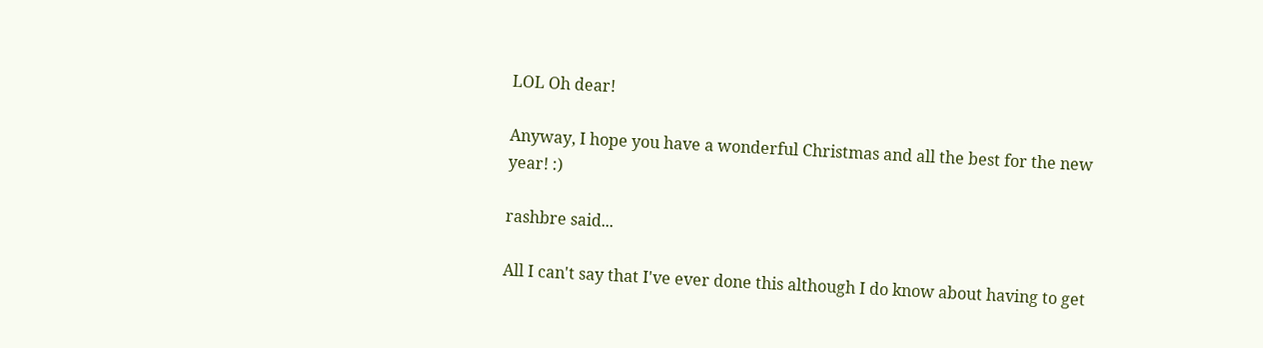LOL Oh dear!

Anyway, I hope you have a wonderful Christmas and all the best for the new year! :)

rashbre said...

All I can't say that I've ever done this although I do know about having to get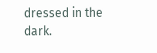dressed in the dark.